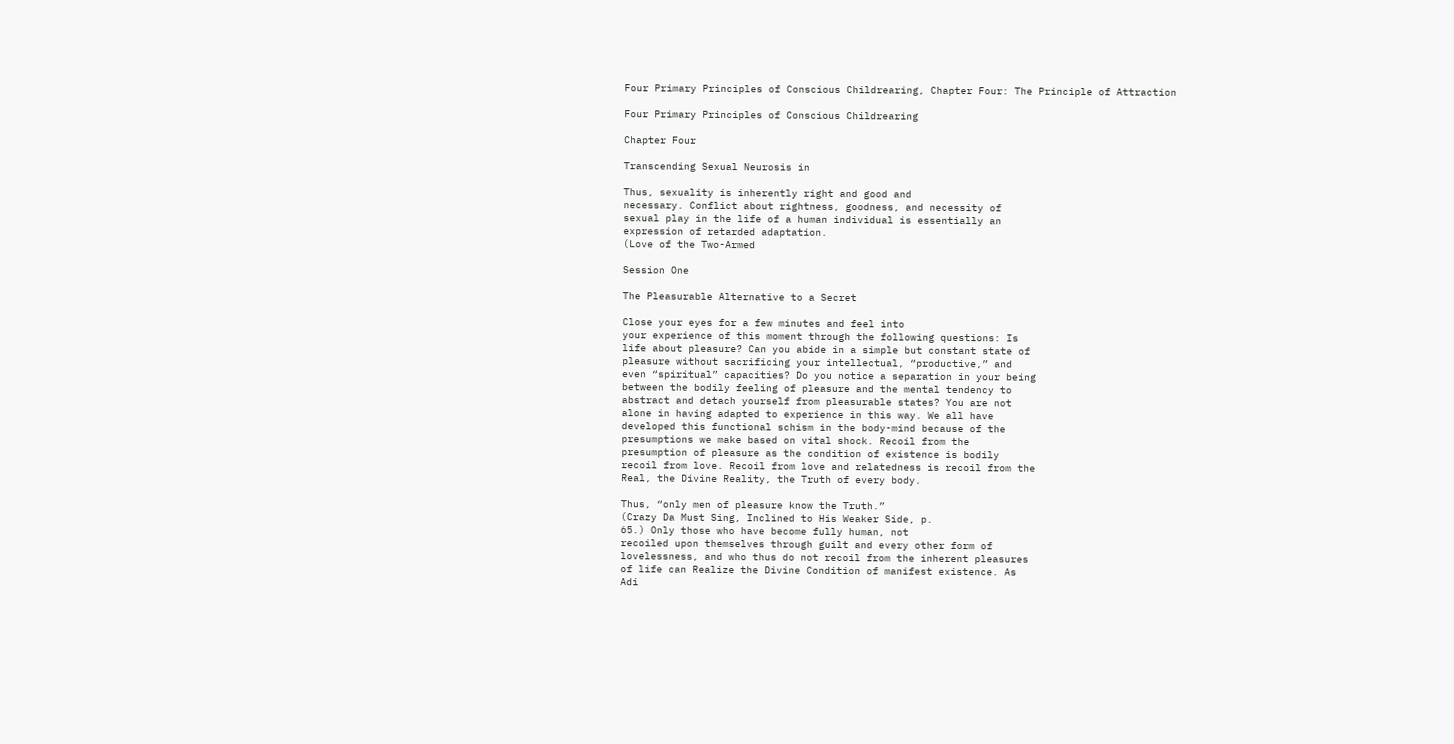Four Primary Principles of Conscious Childrearing, Chapter Four: The Principle of Attraction

Four Primary Principles of Conscious Childrearing

Chapter Four

Transcending Sexual Neurosis in

Thus, sexuality is inherently right and good and
necessary. Conflict about rightness, goodness, and necessity of
sexual play in the life of a human individual is essentially an
expression of retarded adaptation.
(Love of the Two-Armed

Session One

The Pleasurable Alternative to a Secret

Close your eyes for a few minutes and feel into
your experience of this moment through the following questions: Is
life about pleasure? Can you abide in a simple but constant state of
pleasure without sacrificing your intellectual, “productive,” and
even “spiritual” capacities? Do you notice a separation in your being
between the bodily feeling of pleasure and the mental tendency to
abstract and detach yourself from pleasurable states? You are not
alone in having adapted to experience in this way. We all have
developed this functional schism in the body-mind because of the
presumptions we make based on vital shock. Recoil from the
presumption of pleasure as the condition of existence is bodily
recoil from love. Recoil from love and relatedness is recoil from the
Real, the Divine Reality, the Truth of every body.

Thus, “only men of pleasure know the Truth.”
(Crazy Da Must Sing, Inclined to His Weaker Side, p.
65.) Only those who have become fully human, not
recoiled upon themselves through guilt and every other form of
lovelessness, and who thus do not recoil from the inherent pleasures
of life can Realize the Divine Condition of manifest existence. As
Adi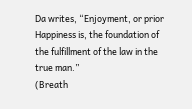Da writes, “Enjoyment, or prior Happiness is, the foundation of
the fulfillment of the law in the true man.”
(Breath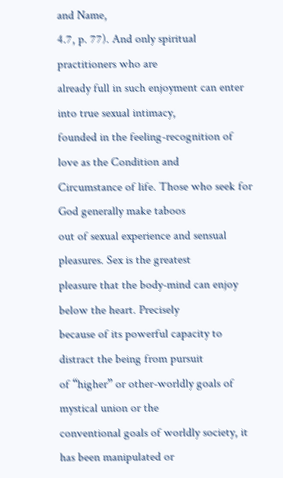and Name,
4.7, p. 77). And only spiritual practitioners who are
already full in such enjoyment can enter into true sexual intimacy,
founded in the feeling-recognition of love as the Condition and
Circumstance of life. Those who seek for God generally make taboos
out of sexual experience and sensual pleasures. Sex is the greatest
pleasure that the body-mind can enjoy below the heart. Precisely
because of its powerful capacity to distract the being from pursuit
of “higher” or other-worldly goals of mystical union or the
conventional goals of worldly society, it has been manipulated or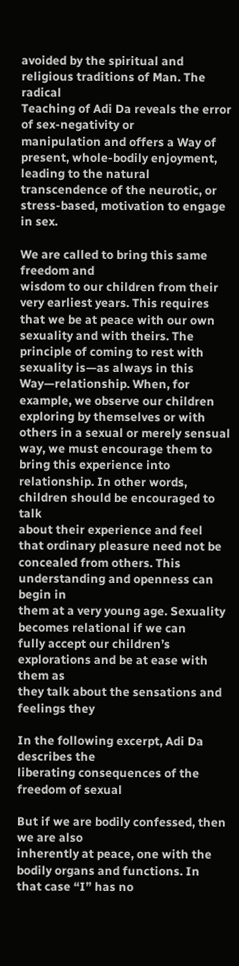avoided by the spiritual and religious traditions of Man. The radical
Teaching of Adi Da reveals the error of sex-negativity or
manipulation and offers a Way of present, whole-bodily enjoyment,
leading to the natural transcendence of the neurotic, or
stress-based, motivation to engage in sex.

We are called to bring this same freedom and
wisdom to our children from their very earliest years. This requires
that we be at peace with our own sexuality and with theirs. The
principle of coming to rest with sexuality is—as always in this
Way—relationship. When, for example, we observe our children
exploring by themselves or with others in a sexual or merely sensual
way, we must encourage them to bring this experience into
relationship. In other words, children should be encouraged to talk
about their experience and feel that ordinary pleasure need not be
concealed from others. This understanding and openness can begin in
them at a very young age. Sexuality becomes relational if we can
fully accept our children’s explorations and be at ease with them as
they talk about the sensations and feelings they

In the following excerpt, Adi Da describes the
liberating consequences of the freedom of sexual

But if we are bodily confessed, then we are also
inherently at peace, one with the bodily organs and functions. In
that case “I” has no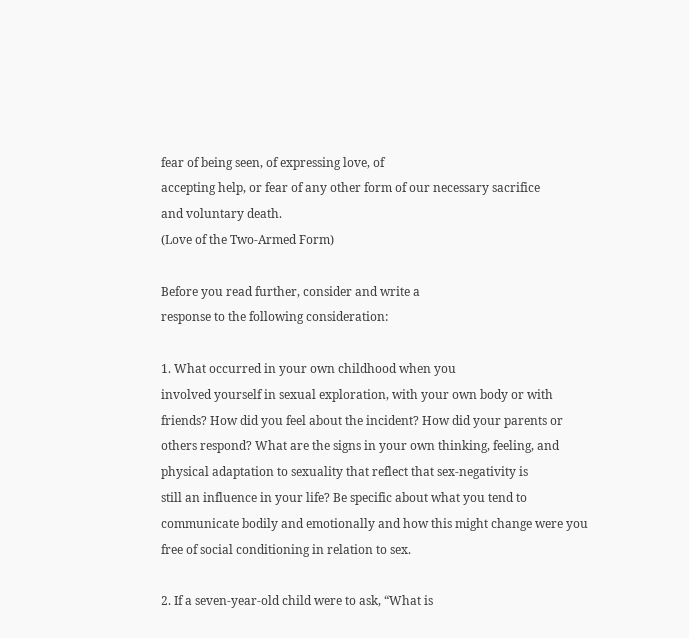fear of being seen, of expressing love, of
accepting help, or fear of any other form of our necessary sacrifice
and voluntary death.
(Love of the Two-Armed Form)

Before you read further, consider and write a
response to the following consideration:

1. What occurred in your own childhood when you
involved yourself in sexual exploration, with your own body or with
friends? How did you feel about the incident? How did your parents or
others respond? What are the signs in your own thinking, feeling, and
physical adaptation to sexuality that reflect that sex-negativity is
still an influence in your life? Be specific about what you tend to
communicate bodily and emotionally and how this might change were you
free of social conditioning in relation to sex.

2. If a seven-year-old child were to ask, “What is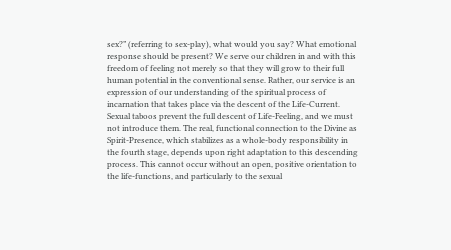sex?” (referring to sex-play), what would you say? What emotional
response should be present? We serve our children in and with this
freedom of feeling not merely so that they will grow to their full
human potential in the conventional sense. Rather, our service is an
expression of our understanding of the spiritual process of
incarnation that takes place via the descent of the Life-Current.
Sexual taboos prevent the full descent of Life-Feeling, and we must
not introduce them. The real, functional connection to the Divine as
Spirit-Presence, which stabilizes as a whole-body responsibility in
the fourth stage, depends upon right adaptation to this descending
process. This cannot occur without an open, positive orientation to
the life-functions, and particularly to the sexual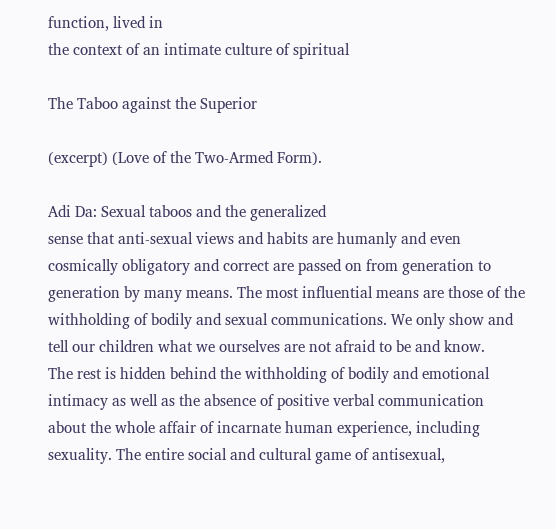function, lived in
the context of an intimate culture of spiritual

The Taboo against the Superior

(excerpt) (Love of the Two-Armed Form).

Adi Da: Sexual taboos and the generalized
sense that anti-sexual views and habits are humanly and even
cosmically obligatory and correct are passed on from generation to
generation by many means. The most influential means are those of the
withholding of bodily and sexual communications. We only show and
tell our children what we ourselves are not afraid to be and know.
The rest is hidden behind the withholding of bodily and emotional
intimacy as well as the absence of positive verbal communication
about the whole affair of incarnate human experience, including
sexuality. The entire social and cultural game of antisexual,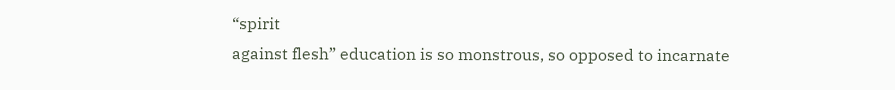“spirit
against flesh” education is so monstrous, so opposed to incarnate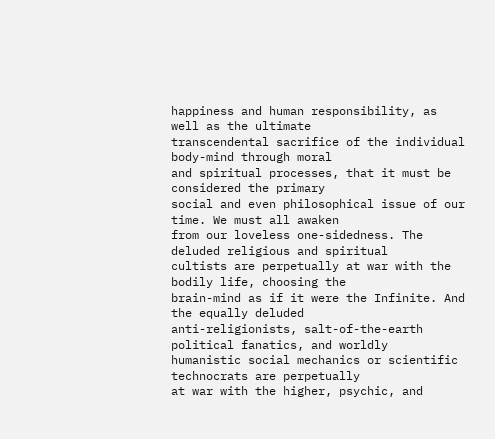happiness and human responsibility, as well as the ultimate
transcendental sacrifice of the individual body-mind through moral
and spiritual processes, that it must be considered the primary
social and even philosophical issue of our time. We must all awaken
from our loveless one-sidedness. The deluded religious and spiritual
cultists are perpetually at war with the bodily life, choosing the
brain-mind as if it were the Infinite. And the equally deluded
anti-religionists, salt-of-the-earth political fanatics, and worldly
humanistic social mechanics or scientific technocrats are perpetually
at war with the higher, psychic, and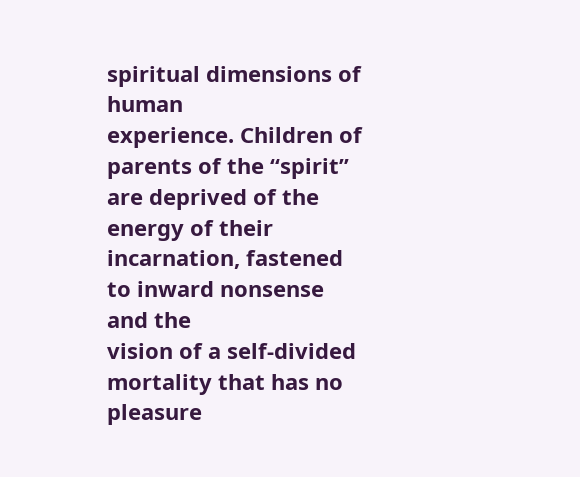spiritual dimensions of human
experience. Children of parents of the “spirit” are deprived of the
energy of their incarnation, fastened to inward nonsense and the
vision of a self-divided mortality that has no pleasure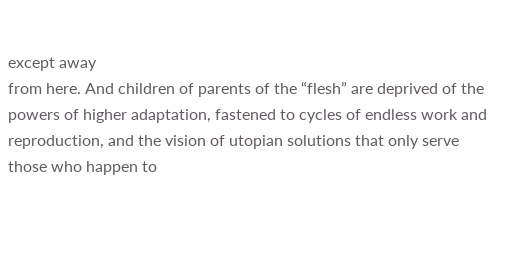except away
from here. And children of parents of the “flesh” are deprived of the
powers of higher adaptation, fastened to cycles of endless work and
reproduction, and the vision of utopian solutions that only serve
those who happen to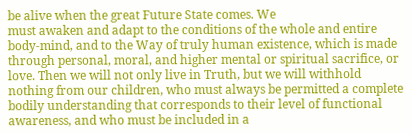be alive when the great Future State comes. We
must awaken and adapt to the conditions of the whole and entire
body-mind, and to the Way of truly human existence, which is made
through personal, moral, and higher mental or spiritual sacrifice, or
love. Then we will not only live in Truth, but we will withhold
nothing from our children, who must always be permitted a complete
bodily understanding that corresponds to their level of functional
awareness, and who must be included in a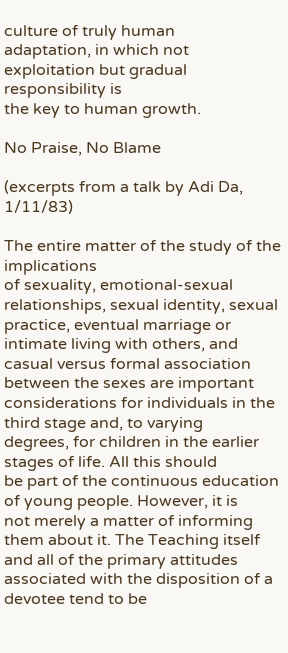culture of truly human
adaptation, in which not exploitation but gradual responsibility is
the key to human growth.

No Praise, No Blame

(excerpts from a talk by Adi Da, 1/11/83)

The entire matter of the study of the implications
of sexuality, emotional-sexual relationships, sexual identity, sexual
practice, eventual marriage or intimate living with others, and
casual versus formal association between the sexes are important
considerations for individuals in the third stage and, to varying
degrees, for children in the earlier stages of life. All this should
be part of the continuous education of young people. However, it is
not merely a matter of informing them about it. The Teaching itself
and all of the primary attitudes associated with the disposition of a
devotee tend to be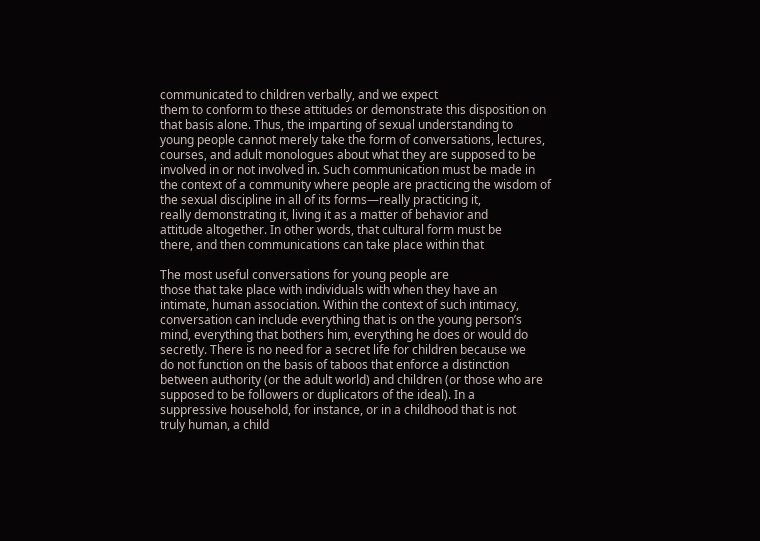communicated to children verbally, and we expect
them to conform to these attitudes or demonstrate this disposition on
that basis alone. Thus, the imparting of sexual understanding to
young people cannot merely take the form of conversations, lectures,
courses, and adult monologues about what they are supposed to be
involved in or not involved in. Such communication must be made in
the context of a community where people are practicing the wisdom of
the sexual discipline in all of its forms—really practicing it,
really demonstrating it, living it as a matter of behavior and
attitude altogether. In other words, that cultural form must be
there, and then communications can take place within that

The most useful conversations for young people are
those that take place with individuals with when they have an
intimate, human association. Within the context of such intimacy,
conversation can include everything that is on the young person’s
mind, everything that bothers him, everything he does or would do
secretly. There is no need for a secret life for children because we
do not function on the basis of taboos that enforce a distinction
between authority (or the adult world) and children (or those who are
supposed to be followers or duplicators of the ideal). In a
suppressive household, for instance, or in a childhood that is not
truly human, a child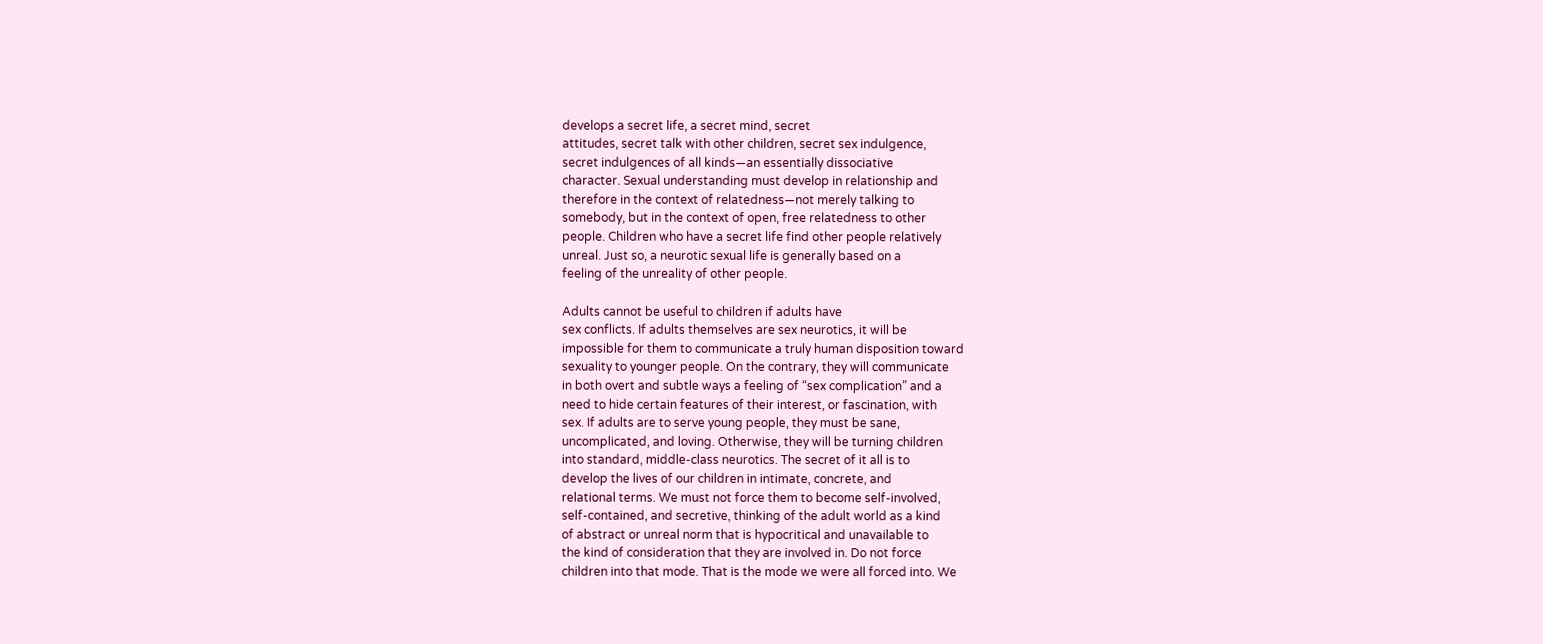develops a secret life, a secret mind, secret
attitudes, secret talk with other children, secret sex indulgence,
secret indulgences of all kinds—an essentially dissociative
character. Sexual understanding must develop in relationship and
therefore in the context of relatedness—not merely talking to
somebody, but in the context of open, free relatedness to other
people. Children who have a secret life find other people relatively
unreal. Just so, a neurotic sexual life is generally based on a
feeling of the unreality of other people.

Adults cannot be useful to children if adults have
sex conflicts. If adults themselves are sex neurotics, it will be
impossible for them to communicate a truly human disposition toward
sexuality to younger people. On the contrary, they will communicate
in both overt and subtle ways a feeling of “sex complication” and a
need to hide certain features of their interest, or fascination, with
sex. If adults are to serve young people, they must be sane,
uncomplicated, and loving. Otherwise, they will be turning children
into standard, middle-class neurotics. The secret of it all is to
develop the lives of our children in intimate, concrete, and
relational terms. We must not force them to become self-involved,
self-contained, and secretive, thinking of the adult world as a kind
of abstract or unreal norm that is hypocritical and unavailable to
the kind of consideration that they are involved in. Do not force
children into that mode. That is the mode we were all forced into. We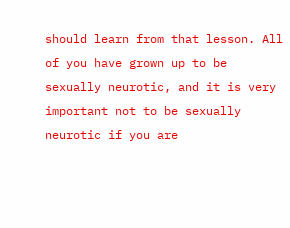should learn from that lesson. All of you have grown up to be
sexually neurotic, and it is very important not to be sexually
neurotic if you are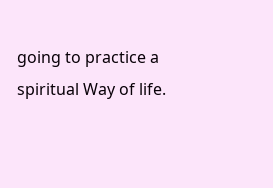going to practice a spiritual Way of life.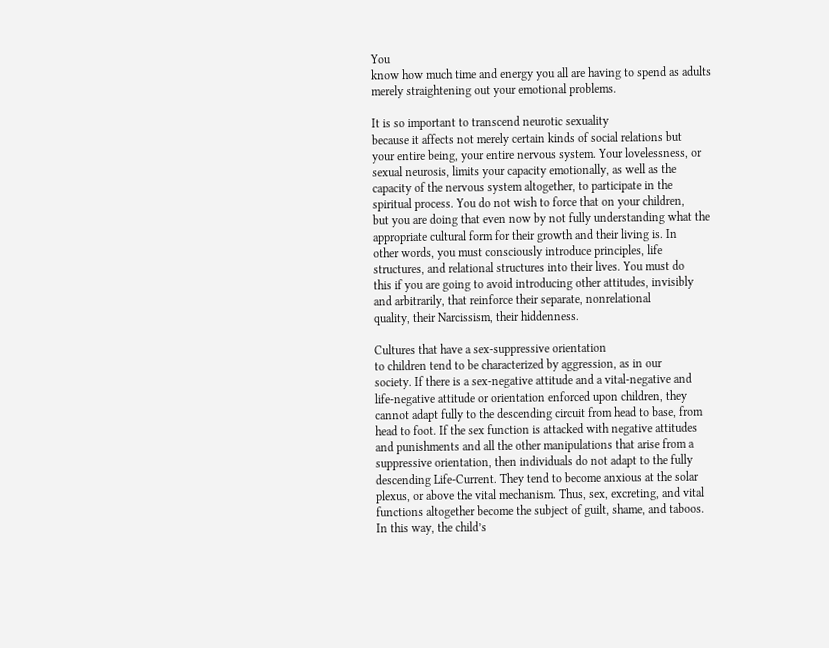You
know how much time and energy you all are having to spend as adults
merely straightening out your emotional problems.

It is so important to transcend neurotic sexuality
because it affects not merely certain kinds of social relations but
your entire being, your entire nervous system. Your lovelessness, or
sexual neurosis, limits your capacity emotionally, as well as the
capacity of the nervous system altogether, to participate in the
spiritual process. You do not wish to force that on your children,
but you are doing that even now by not fully understanding what the
appropriate cultural form for their growth and their living is. In
other words, you must consciously introduce principles, life
structures, and relational structures into their lives. You must do
this if you are going to avoid introducing other attitudes, invisibly
and arbitrarily, that reinforce their separate, nonrelational
quality, their Narcissism, their hiddenness.

Cultures that have a sex-suppressive orientation
to children tend to be characterized by aggression, as in our
society. If there is a sex-negative attitude and a vital-negative and
life-negative attitude or orientation enforced upon children, they
cannot adapt fully to the descending circuit from head to base, from
head to foot. If the sex function is attacked with negative attitudes
and punishments and all the other manipulations that arise from a
suppressive orientation, then individuals do not adapt to the fully
descending Life-Current. They tend to become anxious at the solar
plexus, or above the vital mechanism. Thus, sex, excreting, and vital
functions altogether become the subject of guilt, shame, and taboos.
In this way, the child’s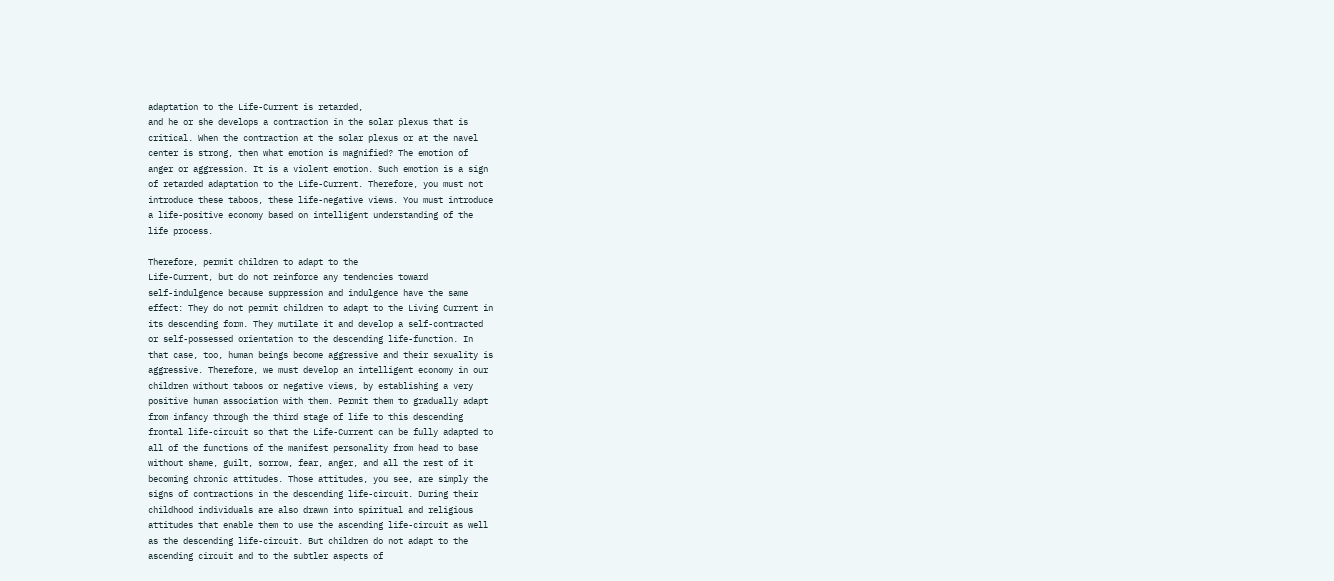adaptation to the Life-Current is retarded,
and he or she develops a contraction in the solar plexus that is
critical. When the contraction at the solar plexus or at the navel
center is strong, then what emotion is magnified? The emotion of
anger or aggression. It is a violent emotion. Such emotion is a sign
of retarded adaptation to the Life-Current. Therefore, you must not
introduce these taboos, these life-negative views. You must introduce
a life-positive economy based on intelligent understanding of the
life process.

Therefore, permit children to adapt to the
Life-Current, but do not reinforce any tendencies toward
self-indulgence because suppression and indulgence have the same
effect: They do not permit children to adapt to the Living Current in
its descending form. They mutilate it and develop a self-contracted
or self-possessed orientation to the descending life-function. In
that case, too, human beings become aggressive and their sexuality is
aggressive. Therefore, we must develop an intelligent economy in our
children without taboos or negative views, by establishing a very
positive human association with them. Permit them to gradually adapt
from infancy through the third stage of life to this descending
frontal life-circuit so that the Life-Current can be fully adapted to
all of the functions of the manifest personality from head to base
without shame, guilt, sorrow, fear, anger, and all the rest of it
becoming chronic attitudes. Those attitudes, you see, are simply the
signs of contractions in the descending life-circuit. During their
childhood individuals are also drawn into spiritual and religious
attitudes that enable them to use the ascending life-circuit as well
as the descending life-circuit. But children do not adapt to the
ascending circuit and to the subtler aspects of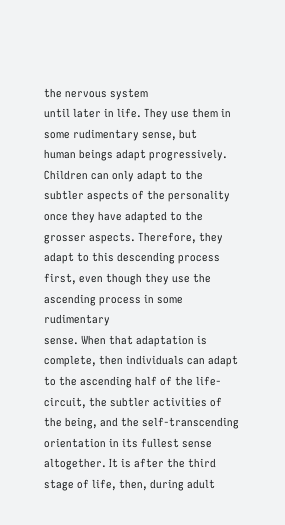the nervous system
until later in life. They use them in some rudimentary sense, but
human beings adapt progressively. Children can only adapt to the
subtler aspects of the personality once they have adapted to the
grosser aspects. Therefore, they adapt to this descending process
first, even though they use the ascending process in some rudimentary
sense. When that adaptation is complete, then individuals can adapt
to the ascending half of the life-circuit, the subtler activities of
the being, and the self-transcending orientation in its fullest sense
altogether. It is after the third stage of life, then, during adult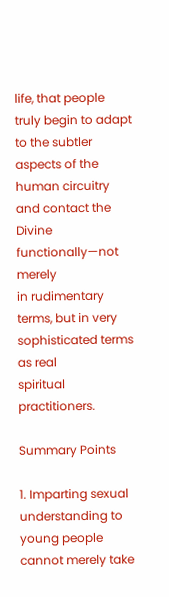life, that people truly begin to adapt to the subtler aspects of the
human circuitry and contact the Divine functionally—not merely
in rudimentary terms, but in very sophisticated terms as real
spiritual practitioners.

Summary Points

1. Imparting sexual understanding to young people
cannot merely take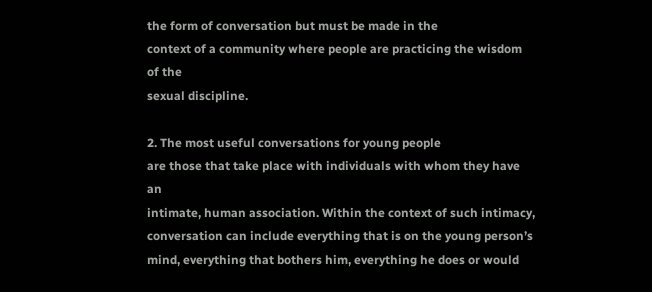the form of conversation but must be made in the
context of a community where people are practicing the wisdom of the
sexual discipline.

2. The most useful conversations for young people
are those that take place with individuals with whom they have an
intimate, human association. Within the context of such intimacy,
conversation can include everything that is on the young person’s
mind, everything that bothers him, everything he does or would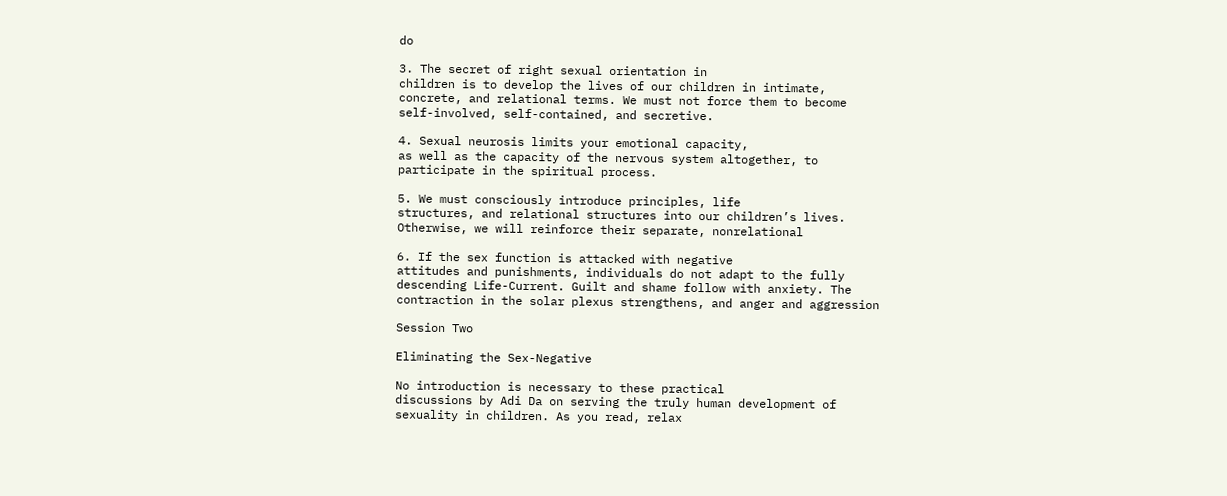do

3. The secret of right sexual orientation in
children is to develop the lives of our children in intimate,
concrete, and relational terms. We must not force them to become
self-involved, self-contained, and secretive.

4. Sexual neurosis limits your emotional capacity,
as well as the capacity of the nervous system altogether, to
participate in the spiritual process.

5. We must consciously introduce principles, life
structures, and relational structures into our children’s lives.
Otherwise, we will reinforce their separate, nonrelational

6. If the sex function is attacked with negative
attitudes and punishments, individuals do not adapt to the fully
descending Life-Current. Guilt and shame follow with anxiety. The
contraction in the solar plexus strengthens, and anger and aggression

Session Two

Eliminating the Sex-Negative

No introduction is necessary to these practical
discussions by Adi Da on serving the truly human development of
sexuality in children. As you read, relax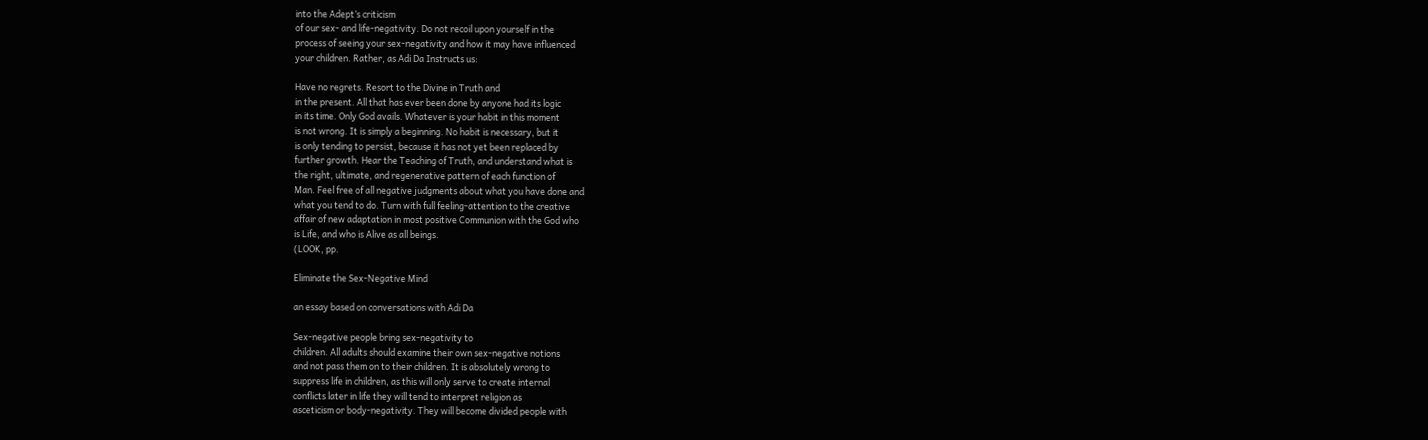into the Adept’s criticism
of our sex- and life-negativity. Do not recoil upon yourself in the
process of seeing your sex-negativity and how it may have influenced
your children. Rather, as Adi Da Instructs us:

Have no regrets. Resort to the Divine in Truth and
in the present. All that has ever been done by anyone had its logic
in its time. Only God avails. Whatever is your habit in this moment
is not wrong. It is simply a beginning. No habit is necessary, but it
is only tending to persist, because it has not yet been replaced by
further growth. Hear the Teaching of Truth, and understand what is
the right, ultimate, and regenerative pattern of each function of
Man. Feel free of all negative judgments about what you have done and
what you tend to do. Turn with full feeling-attention to the creative
affair of new adaptation in most positive Communion with the God who
is Life, and who is Alive as all beings.
(LOOK, pp.

Eliminate the Sex-Negative Mind

an essay based on conversations with Adi Da

Sex-negative people bring sex-negativity to
children. All adults should examine their own sex-negative notions
and not pass them on to their children. It is absolutely wrong to
suppress life in children, as this will only serve to create internal
conflicts later in life they will tend to interpret religion as
asceticism or body-negativity. They will become divided people with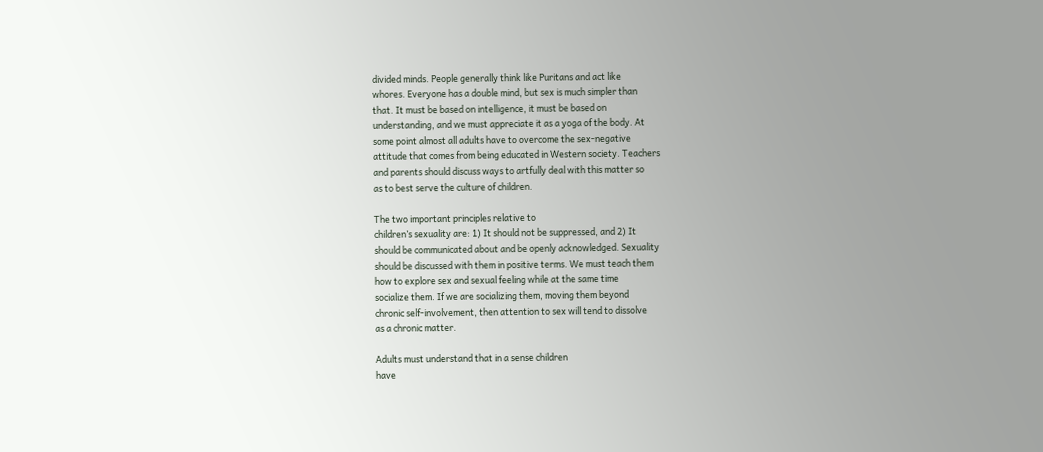divided minds. People generally think like Puritans and act like
whores. Everyone has a double mind, but sex is much simpler than
that. It must be based on intelligence, it must be based on
understanding, and we must appreciate it as a yoga of the body. At
some point almost all adults have to overcome the sex-negative
attitude that comes from being educated in Western society. Teachers
and parents should discuss ways to artfully deal with this matter so
as to best serve the culture of children.

The two important principles relative to
children’s sexuality are: 1) It should not be suppressed, and 2) It
should be communicated about and be openly acknowledged. Sexuality
should be discussed with them in positive terms. We must teach them
how to explore sex and sexual feeling while at the same time
socialize them. If we are socializing them, moving them beyond
chronic self-involvement, then attention to sex will tend to dissolve
as a chronic matter.

Adults must understand that in a sense children
have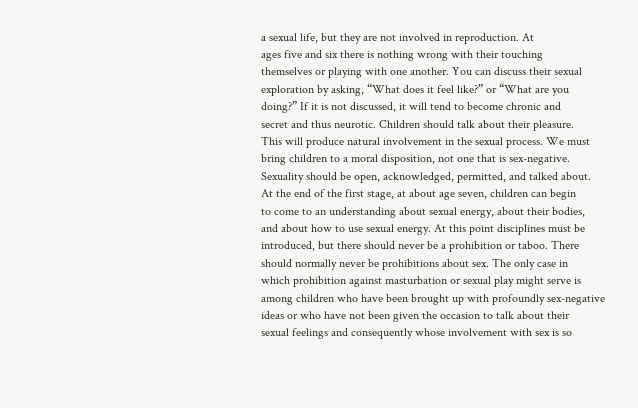a sexual life, but they are not involved in reproduction. At
ages five and six there is nothing wrong with their touching
themselves or playing with one another. You can discuss their sexual
exploration by asking, “What does it feel like?” or “What are you
doing?” If it is not discussed, it will tend to become chronic and
secret and thus neurotic. Children should talk about their pleasure.
This will produce natural involvement in the sexual process. We must
bring children to a moral disposition, not one that is sex-negative.
Sexuality should be open, acknowledged, permitted, and talked about.
At the end of the first stage, at about age seven, children can begin
to come to an understanding about sexual energy, about their bodies,
and about how to use sexual energy. At this point disciplines must be
introduced, but there should never be a prohibition or taboo. There
should normally never be prohibitions about sex. The only case in
which prohibition against masturbation or sexual play might serve is
among children who have been brought up with profoundly sex-negative
ideas or who have not been given the occasion to talk about their
sexual feelings and consequently whose involvement with sex is so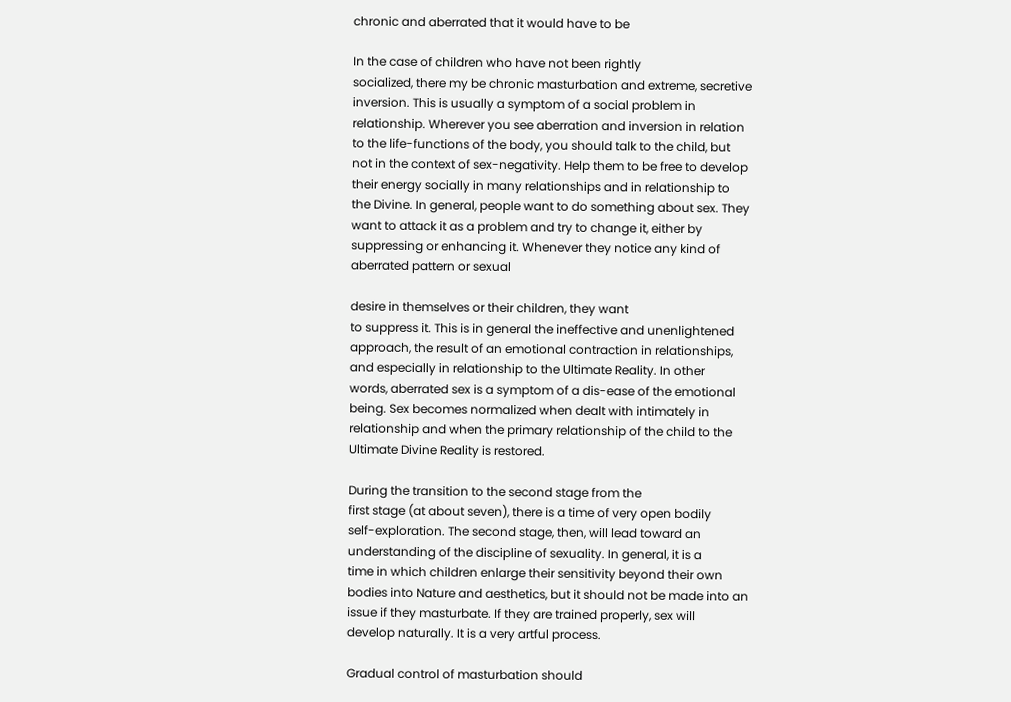chronic and aberrated that it would have to be

In the case of children who have not been rightly
socialized, there my be chronic masturbation and extreme, secretive
inversion. This is usually a symptom of a social problem in
relationship. Wherever you see aberration and inversion in relation
to the life-functions of the body, you should talk to the child, but
not in the context of sex-negativity. Help them to be free to develop
their energy socially in many relationships and in relationship to
the Divine. In general, people want to do something about sex. They
want to attack it as a problem and try to change it, either by
suppressing or enhancing it. Whenever they notice any kind of
aberrated pattern or sexual

desire in themselves or their children, they want
to suppress it. This is in general the ineffective and unenlightened
approach, the result of an emotional contraction in relationships,
and especially in relationship to the Ultimate Reality. In other
words, aberrated sex is a symptom of a dis-ease of the emotional
being. Sex becomes normalized when dealt with intimately in
relationship and when the primary relationship of the child to the
Ultimate Divine Reality is restored.

During the transition to the second stage from the
first stage (at about seven), there is a time of very open bodily
self-exploration. The second stage, then, will lead toward an
understanding of the discipline of sexuality. In general, it is a
time in which children enlarge their sensitivity beyond their own
bodies into Nature and aesthetics, but it should not be made into an
issue if they masturbate. If they are trained properly, sex will
develop naturally. It is a very artful process.

Gradual control of masturbation should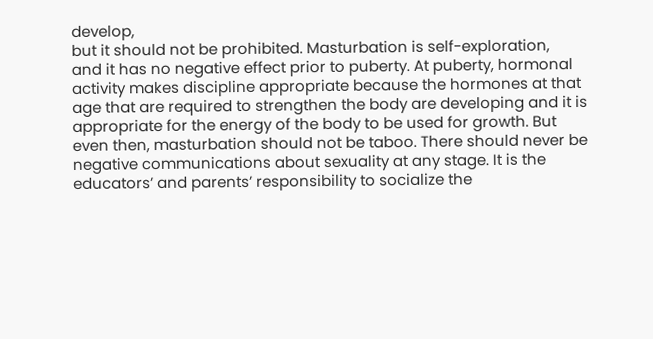develop,
but it should not be prohibited. Masturbation is self-exploration,
and it has no negative effect prior to puberty. At puberty, hormonal
activity makes discipline appropriate because the hormones at that
age that are required to strengthen the body are developing and it is
appropriate for the energy of the body to be used for growth. But
even then, masturbation should not be taboo. There should never be
negative communications about sexuality at any stage. It is the
educators’ and parents’ responsibility to socialize the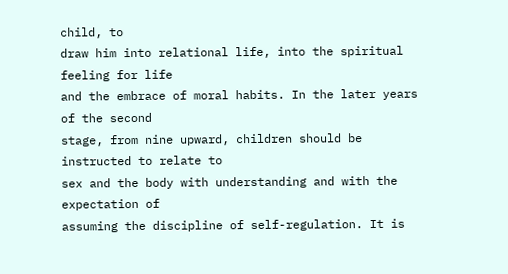child, to
draw him into relational life, into the spiritual feeling for life
and the embrace of moral habits. In the later years of the second
stage, from nine upward, children should be instructed to relate to
sex and the body with understanding and with the expectation of
assuming the discipline of self-regulation. It is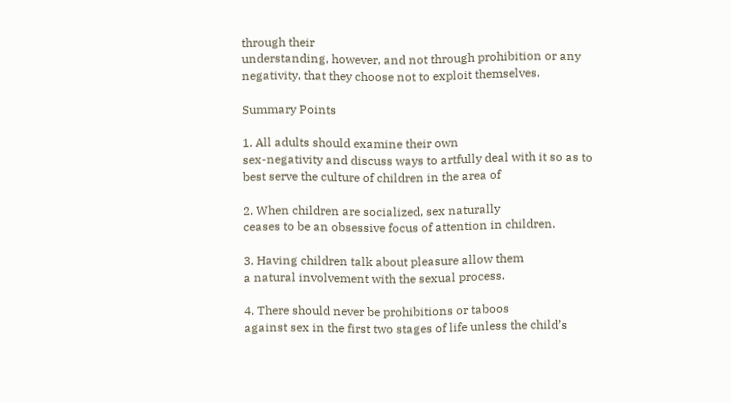through their
understanding, however, and not through prohibition or any
negativity, that they choose not to exploit themselves.

Summary Points

1. All adults should examine their own
sex-negativity and discuss ways to artfully deal with it so as to
best serve the culture of children in the area of

2. When children are socialized, sex naturally
ceases to be an obsessive focus of attention in children.

3. Having children talk about pleasure allow them
a natural involvement with the sexual process.

4. There should never be prohibitions or taboos
against sex in the first two stages of life unless the child’s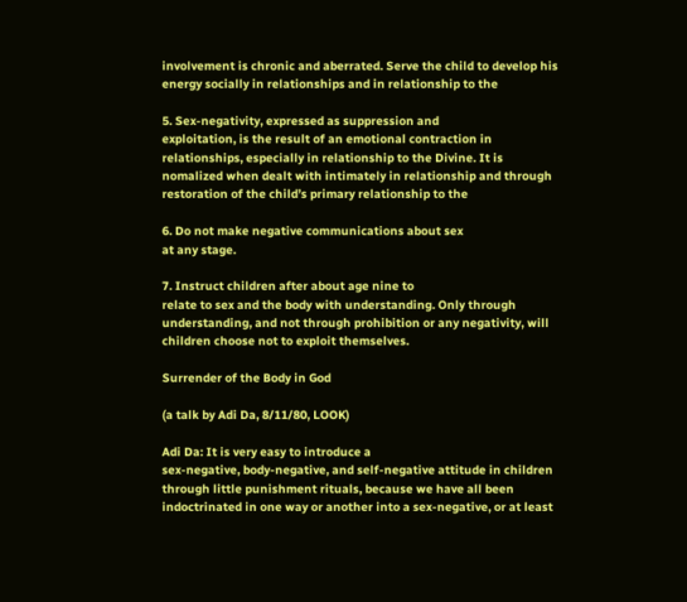involvement is chronic and aberrated. Serve the child to develop his
energy socially in relationships and in relationship to the

5. Sex-negativity, expressed as suppression and
exploitation, is the result of an emotional contraction in
relationships, especially in relationship to the Divine. It is
nomalized when dealt with intimately in relationship and through
restoration of the child’s primary relationship to the

6. Do not make negative communications about sex
at any stage.

7. Instruct children after about age nine to
relate to sex and the body with understanding. Only through
understanding, and not through prohibition or any negativity, will
children choose not to exploit themselves.

Surrender of the Body in God

(a talk by Adi Da, 8/11/80, LOOK)

Adi Da: It is very easy to introduce a
sex-negative, body-negative, and self-negative attitude in children
through little punishment rituals, because we have all been
indoctrinated in one way or another into a sex-negative, or at least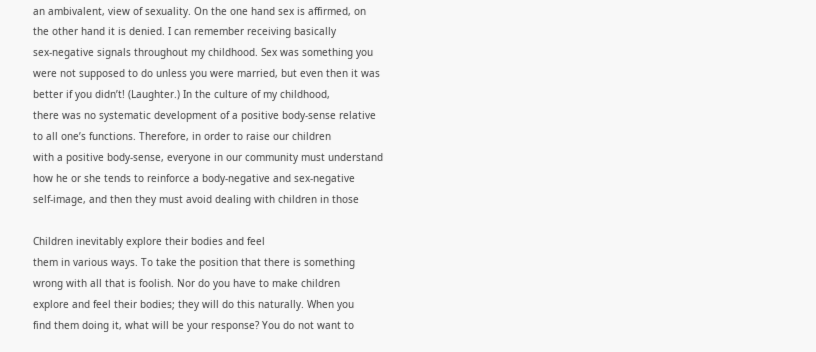an ambivalent, view of sexuality. On the one hand sex is affirmed, on
the other hand it is denied. I can remember receiving basically
sex-negative signals throughout my childhood. Sex was something you
were not supposed to do unless you were married, but even then it was
better if you didn’t! (Laughter.) In the culture of my childhood,
there was no systematic development of a positive body-sense relative
to all one’s functions. Therefore, in order to raise our children
with a positive body-sense, everyone in our community must understand
how he or she tends to reinforce a body-negative and sex-negative
self-image, and then they must avoid dealing with children in those

Children inevitably explore their bodies and feel
them in various ways. To take the position that there is something
wrong with all that is foolish. Nor do you have to make children
explore and feel their bodies; they will do this naturally. When you
find them doing it, what will be your response? You do not want to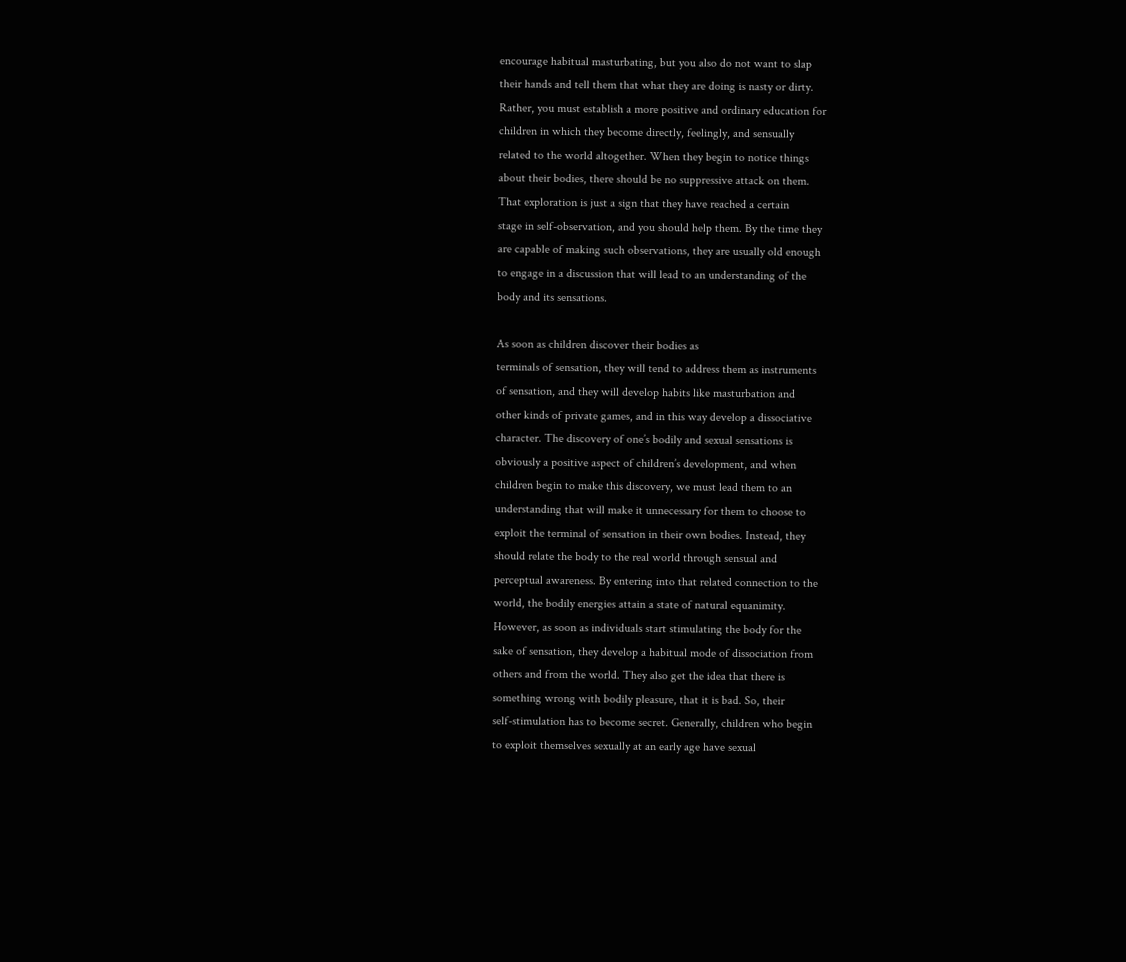encourage habitual masturbating, but you also do not want to slap
their hands and tell them that what they are doing is nasty or dirty.
Rather, you must establish a more positive and ordinary education for
children in which they become directly, feelingly, and sensually
related to the world altogether. When they begin to notice things
about their bodies, there should be no suppressive attack on them.
That exploration is just a sign that they have reached a certain
stage in self-observation, and you should help them. By the time they
are capable of making such observations, they are usually old enough
to engage in a discussion that will lead to an understanding of the
body and its sensations.

As soon as children discover their bodies as
terminals of sensation, they will tend to address them as instruments
of sensation, and they will develop habits like masturbation and
other kinds of private games, and in this way develop a dissociative
character. The discovery of one’s bodily and sexual sensations is
obviously a positive aspect of children’s development, and when
children begin to make this discovery, we must lead them to an
understanding that will make it unnecessary for them to choose to
exploit the terminal of sensation in their own bodies. Instead, they
should relate the body to the real world through sensual and
perceptual awareness. By entering into that related connection to the
world, the bodily energies attain a state of natural equanimity.
However, as soon as individuals start stimulating the body for the
sake of sensation, they develop a habitual mode of dissociation from
others and from the world. They also get the idea that there is
something wrong with bodily pleasure, that it is bad. So, their
self-stimulation has to become secret. Generally, children who begin
to exploit themselves sexually at an early age have sexual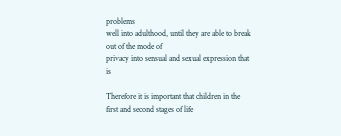problems
well into adulthood, until they are able to break out of the mode of
privacy into sensual and sexual expression that is

Therefore it is important that children in the
first and second stages of life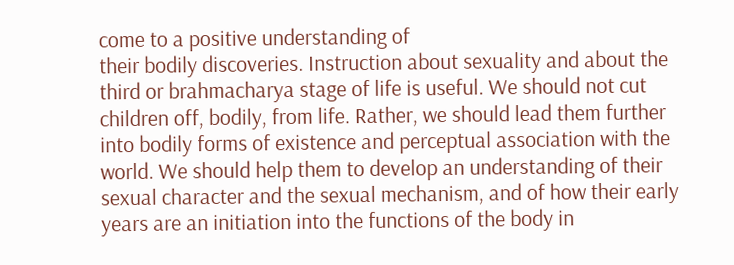come to a positive understanding of
their bodily discoveries. Instruction about sexuality and about the
third or brahmacharya stage of life is useful. We should not cut
children off, bodily, from life. Rather, we should lead them further
into bodily forms of existence and perceptual association with the
world. We should help them to develop an understanding of their
sexual character and the sexual mechanism, and of how their early
years are an initiation into the functions of the body in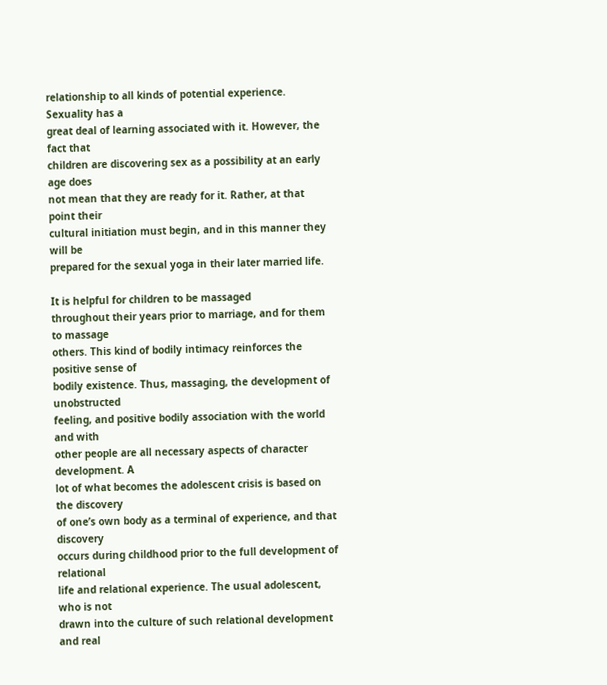relationship to all kinds of potential experience. Sexuality has a
great deal of learning associated with it. However, the fact that
children are discovering sex as a possibility at an early age does
not mean that they are ready for it. Rather, at that point their
cultural initiation must begin, and in this manner they will be
prepared for the sexual yoga in their later married life.

It is helpful for children to be massaged
throughout their years prior to marriage, and for them to massage
others. This kind of bodily intimacy reinforces the positive sense of
bodily existence. Thus, massaging, the development of unobstructed
feeling, and positive bodily association with the world and with
other people are all necessary aspects of character development. A
lot of what becomes the adolescent crisis is based on the discovery
of one’s own body as a terminal of experience, and that discovery
occurs during childhood prior to the full development of relational
life and relational experience. The usual adolescent, who is not
drawn into the culture of such relational development and real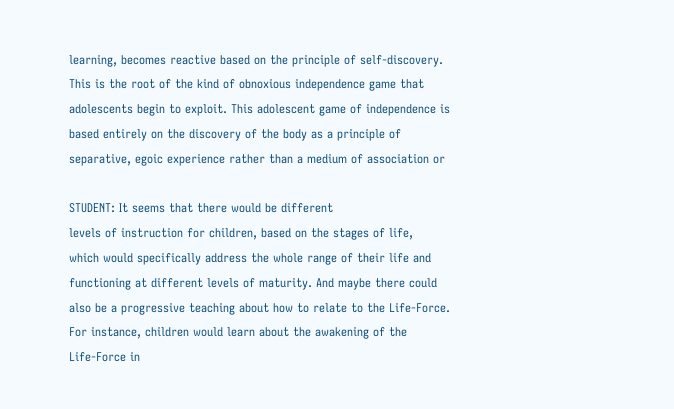learning, becomes reactive based on the principle of self-discovery.
This is the root of the kind of obnoxious independence game that
adolescents begin to exploit. This adolescent game of independence is
based entirely on the discovery of the body as a principle of
separative, egoic experience rather than a medium of association or

STUDENT: It seems that there would be different
levels of instruction for children, based on the stages of life,
which would specifically address the whole range of their life and
functioning at different levels of maturity. And maybe there could
also be a progressive teaching about how to relate to the Life-Force.
For instance, children would learn about the awakening of the
Life-Force in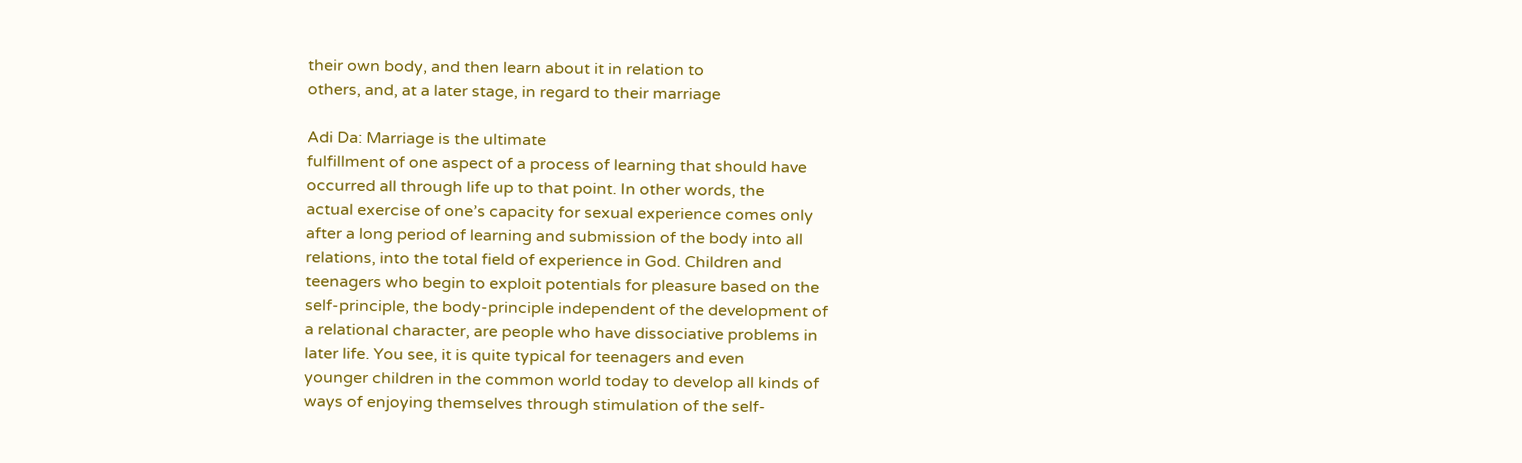their own body, and then learn about it in relation to
others, and, at a later stage, in regard to their marriage

Adi Da: Marriage is the ultimate
fulfillment of one aspect of a process of learning that should have
occurred all through life up to that point. In other words, the
actual exercise of one’s capacity for sexual experience comes only
after a long period of learning and submission of the body into all
relations, into the total field of experience in God. Children and
teenagers who begin to exploit potentials for pleasure based on the
self-principle, the body-principle independent of the development of
a relational character, are people who have dissociative problems in
later life. You see, it is quite typical for teenagers and even
younger children in the common world today to develop all kinds of
ways of enjoying themselves through stimulation of the self-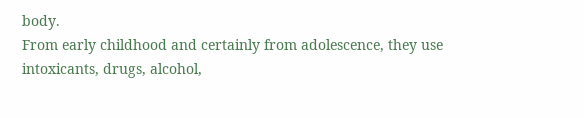body.
From early childhood and certainly from adolescence, they use
intoxicants, drugs, alcohol,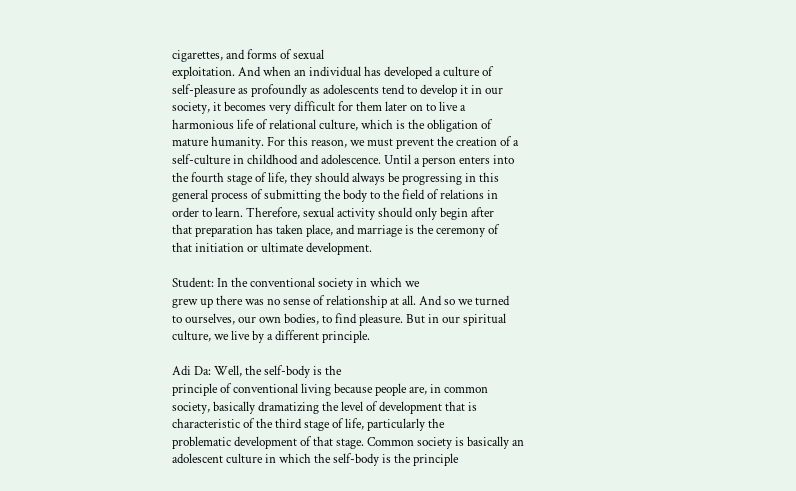cigarettes, and forms of sexual
exploitation. And when an individual has developed a culture of
self-pleasure as profoundly as adolescents tend to develop it in our
society, it becomes very difficult for them later on to live a
harmonious life of relational culture, which is the obligation of
mature humanity. For this reason, we must prevent the creation of a
self-culture in childhood and adolescence. Until a person enters into
the fourth stage of life, they should always be progressing in this
general process of submitting the body to the field of relations in
order to learn. Therefore, sexual activity should only begin after
that preparation has taken place, and marriage is the ceremony of
that initiation or ultimate development.

Student: In the conventional society in which we
grew up there was no sense of relationship at all. And so we turned
to ourselves, our own bodies, to find pleasure. But in our spiritual
culture, we live by a different principle.

Adi Da: Well, the self-body is the
principle of conventional living because people are, in common
society, basically dramatizing the level of development that is
characteristic of the third stage of life, particularly the
problematic development of that stage. Common society is basically an
adolescent culture in which the self-body is the principle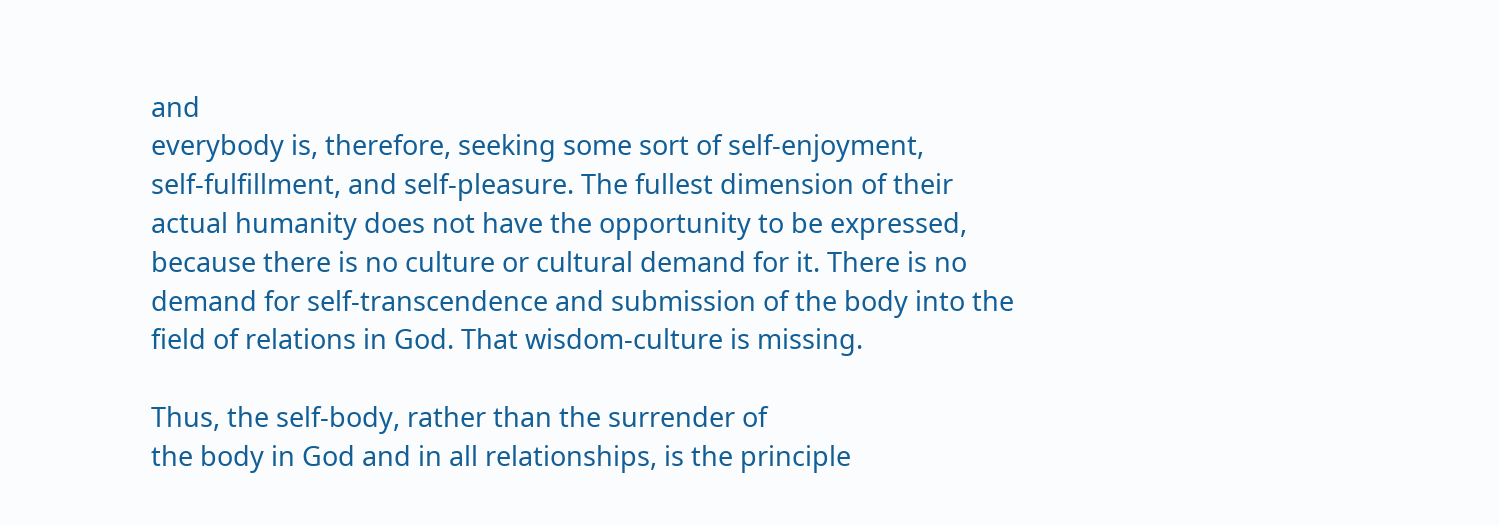and
everybody is, therefore, seeking some sort of self-enjoyment,
self-fulfillment, and self-pleasure. The fullest dimension of their
actual humanity does not have the opportunity to be expressed,
because there is no culture or cultural demand for it. There is no
demand for self-transcendence and submission of the body into the
field of relations in God. That wisdom-culture is missing.

Thus, the self-body, rather than the surrender of
the body in God and in all relationships, is the principle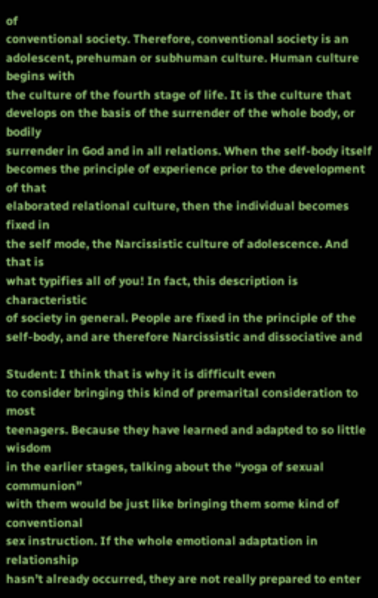of
conventional society. Therefore, conventional society is an
adolescent, prehuman or subhuman culture. Human culture begins with
the culture of the fourth stage of life. It is the culture that
develops on the basis of the surrender of the whole body, or bodily
surrender in God and in all relations. When the self-body itself
becomes the principle of experience prior to the development of that
elaborated relational culture, then the individual becomes fixed in
the self mode, the Narcissistic culture of adolescence. And that is
what typifies all of you! In fact, this description is characteristic
of society in general. People are fixed in the principle of the
self-body, and are therefore Narcissistic and dissociative and

Student: I think that is why it is difficult even
to consider bringing this kind of premarital consideration to most
teenagers. Because they have learned and adapted to so little wisdom
in the earlier stages, talking about the “yoga of sexual communion”
with them would be just like bringing them some kind of conventional
sex instruction. If the whole emotional adaptation in relationship
hasn’t already occurred, they are not really prepared to enter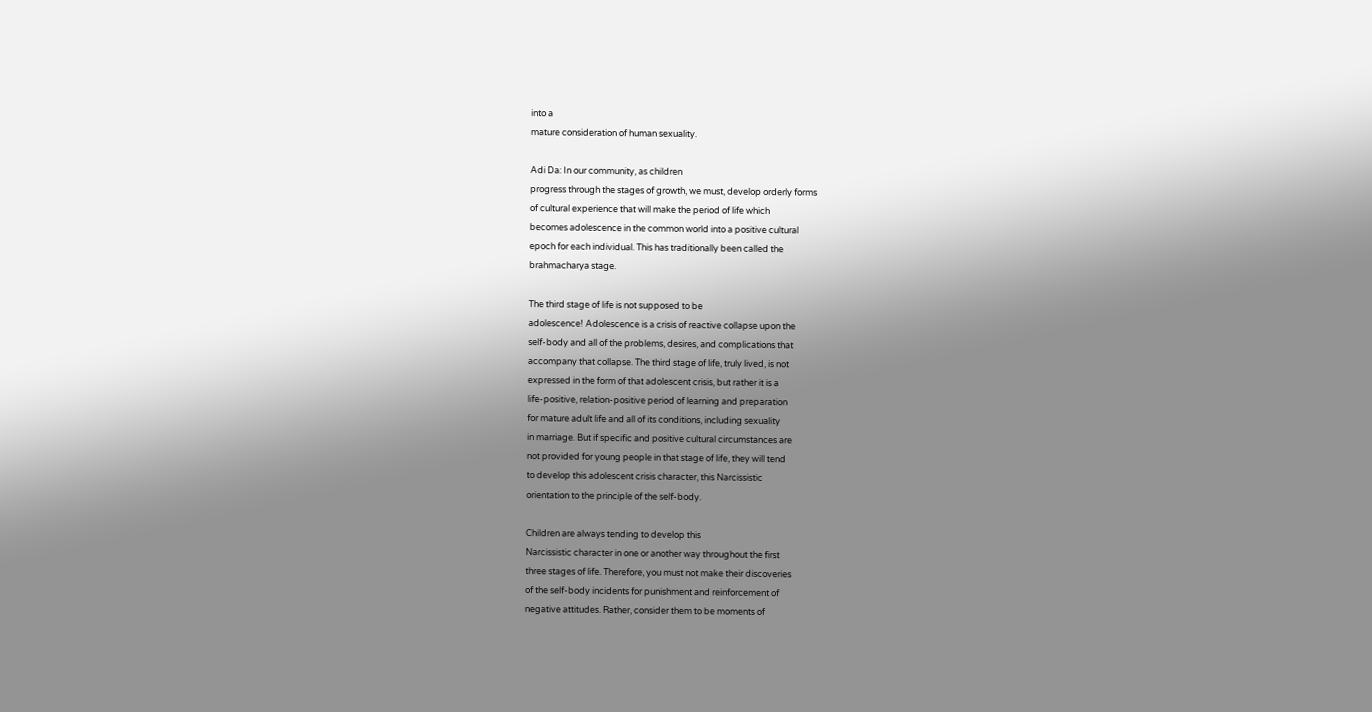into a
mature consideration of human sexuality.

Adi Da: In our community, as children
progress through the stages of growth, we must, develop orderly forms
of cultural experience that will make the period of life which
becomes adolescence in the common world into a positive cultural
epoch for each individual. This has traditionally been called the
brahmacharya stage.

The third stage of life is not supposed to be
adolescence! Adolescence is a crisis of reactive collapse upon the
self-body and all of the problems, desires, and complications that
accompany that collapse. The third stage of life, truly lived, is not
expressed in the form of that adolescent crisis, but rather it is a
life-positive, relation-positive period of learning and preparation
for mature adult life and all of its conditions, including sexuality
in marriage. But if specific and positive cultural circumstances are
not provided for young people in that stage of life, they will tend
to develop this adolescent crisis character, this Narcissistic
orientation to the principle of the self-body.

Children are always tending to develop this
Narcissistic character in one or another way throughout the first
three stages of life. Therefore, you must not make their discoveries
of the self-body incidents for punishment and reinforcement of
negative attitudes. Rather, consider them to be moments of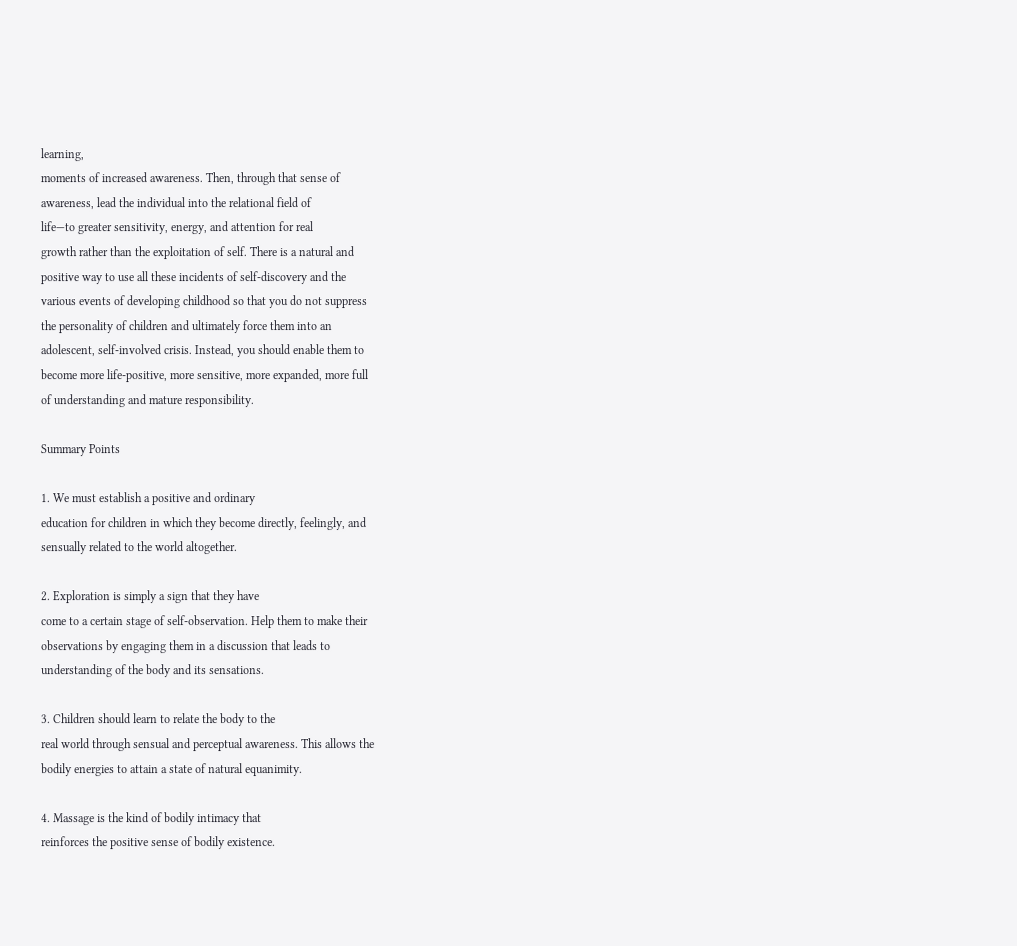learning,
moments of increased awareness. Then, through that sense of
awareness, lead the individual into the relational field of
life—to greater sensitivity, energy, and attention for real
growth rather than the exploitation of self. There is a natural and
positive way to use all these incidents of self-discovery and the
various events of developing childhood so that you do not suppress
the personality of children and ultimately force them into an
adolescent, self-involved crisis. Instead, you should enable them to
become more life-positive, more sensitive, more expanded, more full
of understanding and mature responsibility.

Summary Points

1. We must establish a positive and ordinary
education for children in which they become directly, feelingly, and
sensually related to the world altogether.

2. Exploration is simply a sign that they have
come to a certain stage of self-observation. Help them to make their
observations by engaging them in a discussion that leads to
understanding of the body and its sensations.

3. Children should learn to relate the body to the
real world through sensual and perceptual awareness. This allows the
bodily energies to attain a state of natural equanimity.

4. Massage is the kind of bodily intimacy that
reinforces the positive sense of bodily existence.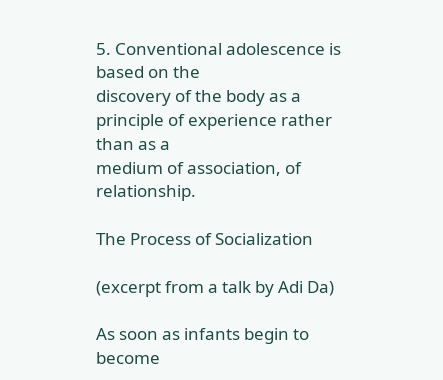5. Conventional adolescence is based on the
discovery of the body as a principle of experience rather than as a
medium of association, of relationship.

The Process of Socialization

(excerpt from a talk by Adi Da)

As soon as infants begin to become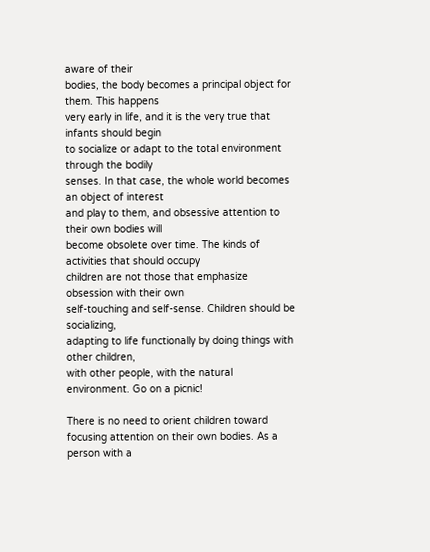aware of their
bodies, the body becomes a principal object for them. This happens
very early in life, and it is the very true that infants should begin
to socialize or adapt to the total environment through the bodily
senses. In that case, the whole world becomes an object of interest
and play to them, and obsessive attention to their own bodies will
become obsolete over time. The kinds of activities that should occupy
children are not those that emphasize obsession with their own
self-touching and self-sense. Children should be socializing,
adapting to life functionally by doing things with other children,
with other people, with the natural environment. Go on a picnic!

There is no need to orient children toward
focusing attention on their own bodies. As a person with a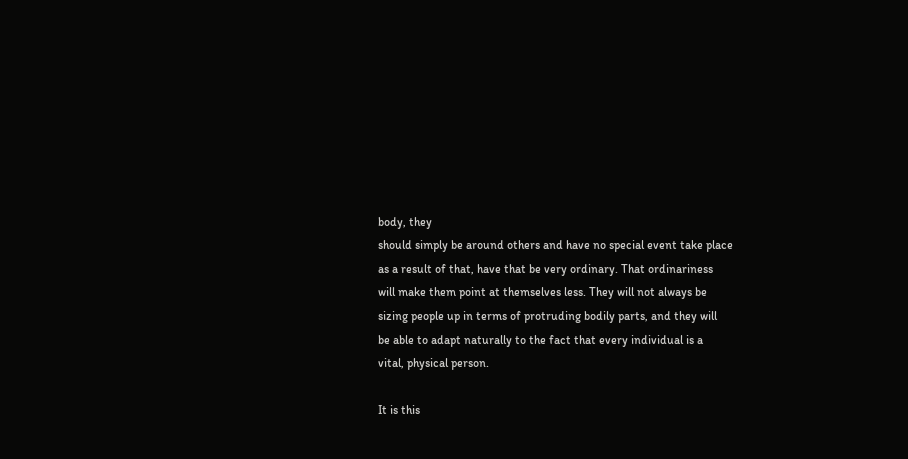body, they
should simply be around others and have no special event take place
as a result of that, have that be very ordinary. That ordinariness
will make them point at themselves less. They will not always be
sizing people up in terms of protruding bodily parts, and they will
be able to adapt naturally to the fact that every individual is a
vital, physical person.

It is this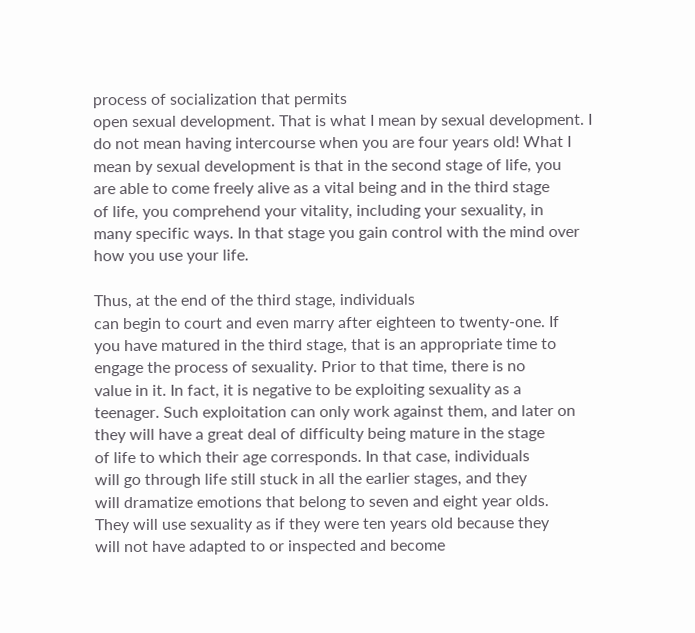process of socialization that permits
open sexual development. That is what I mean by sexual development. I
do not mean having intercourse when you are four years old! What I
mean by sexual development is that in the second stage of life, you
are able to come freely alive as a vital being and in the third stage
of life, you comprehend your vitality, including your sexuality, in
many specific ways. In that stage you gain control with the mind over
how you use your life.

Thus, at the end of the third stage, individuals
can begin to court and even marry after eighteen to twenty-one. If
you have matured in the third stage, that is an appropriate time to
engage the process of sexuality. Prior to that time, there is no
value in it. In fact, it is negative to be exploiting sexuality as a
teenager. Such exploitation can only work against them, and later on
they will have a great deal of difficulty being mature in the stage
of life to which their age corresponds. In that case, individuals
will go through life still stuck in all the earlier stages, and they
will dramatize emotions that belong to seven and eight year olds.
They will use sexuality as if they were ten years old because they
will not have adapted to or inspected and become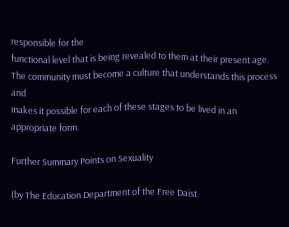responsible for the
functional level that is being revealed to them at their present age.
The community must become a culture that understands this process and
makes it possible for each of these stages to be lived in an
appropriate form.

Further Summary Points on Sexuality

(by The Education Department of the Free Daist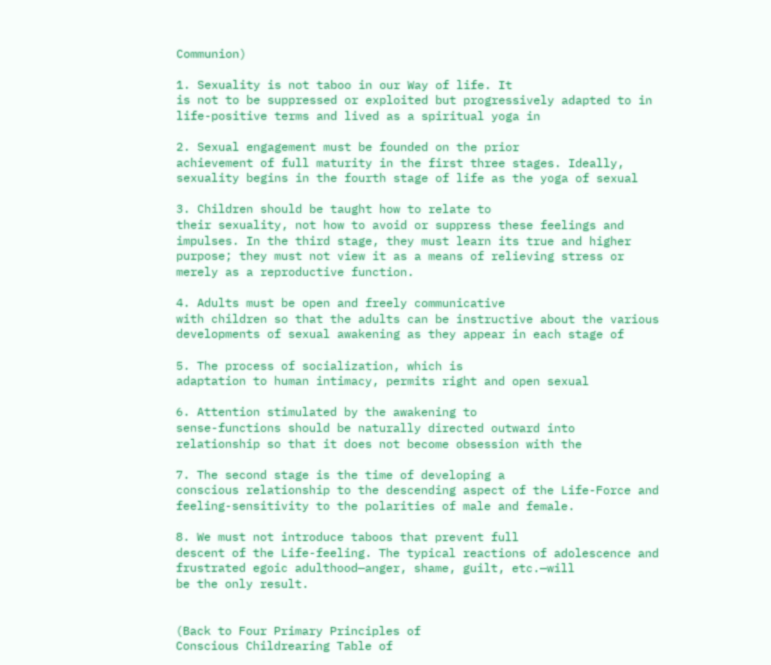Communion)

1. Sexuality is not taboo in our Way of life. It
is not to be suppressed or exploited but progressively adapted to in
life-positive terms and lived as a spiritual yoga in

2. Sexual engagement must be founded on the prior
achievement of full maturity in the first three stages. Ideally,
sexuality begins in the fourth stage of life as the yoga of sexual

3. Children should be taught how to relate to
their sexuality, not how to avoid or suppress these feelings and
impulses. In the third stage, they must learn its true and higher
purpose; they must not view it as a means of relieving stress or
merely as a reproductive function.

4. Adults must be open and freely communicative
with children so that the adults can be instructive about the various
developments of sexual awakening as they appear in each stage of

5. The process of socialization, which is
adaptation to human intimacy, permits right and open sexual

6. Attention stimulated by the awakening to
sense-functions should be naturally directed outward into
relationship so that it does not become obsession with the

7. The second stage is the time of developing a
conscious relationship to the descending aspect of the Life-Force and
feeling-sensitivity to the polarities of male and female.

8. We must not introduce taboos that prevent full
descent of the Life-feeling. The typical reactions of adolescence and
frustrated egoic adulthood—anger, shame, guilt, etc.—will
be the only result.


(Back to Four Primary Principles of
Conscious Childrearing Table of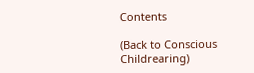Contents

(Back to Conscious Childrearing)